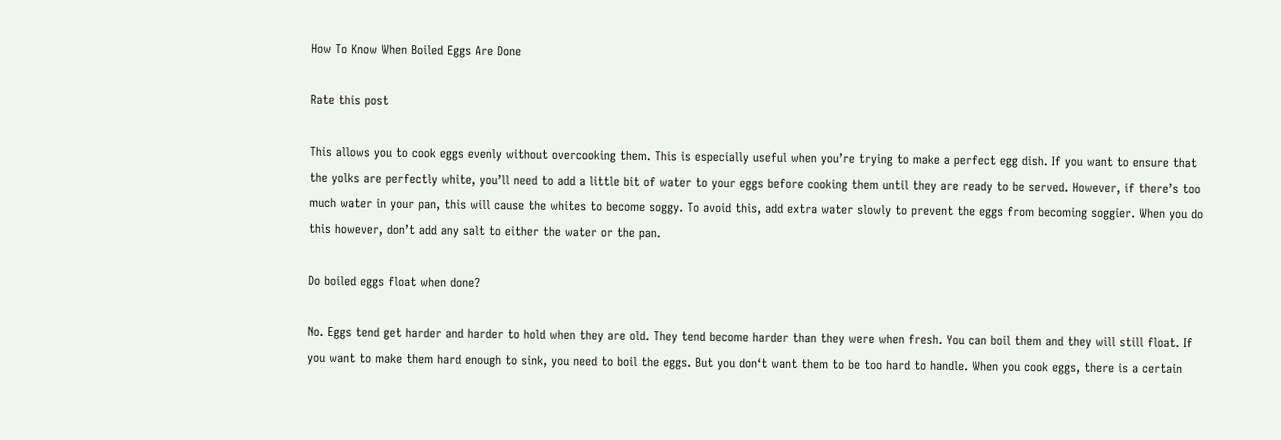How To Know When Boiled Eggs Are Done

Rate this post

This allows you to cook eggs evenly without overcooking them. This is especially useful when you’re trying to make a perfect egg dish. If you want to ensure that the yolks are perfectly white, you’ll need to add a little bit of water to your eggs before cooking them until they are ready to be served. However, if there’s too much water in your pan, this will cause the whites to become soggy. To avoid this, add extra water slowly to prevent the eggs from becoming soggier. When you do this however, don’t add any salt to either the water or the pan.

Do boiled eggs float when done?

No. Eggs tend get harder and harder to hold when they are old. They tend become harder than they were when fresh. You can boil them and they will still float. If you want to make them hard enough to sink, you need to boil the eggs. But you don‘t want them to be too hard to handle. When you cook eggs, there is a certain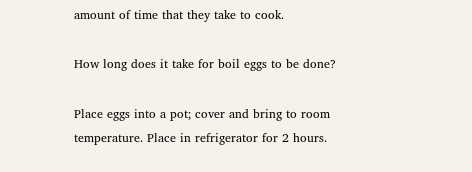amount of time that they take to cook.

How long does it take for boil eggs to be done?

Place eggs into a pot; cover and bring to room temperature. Place in refrigerator for 2 hours.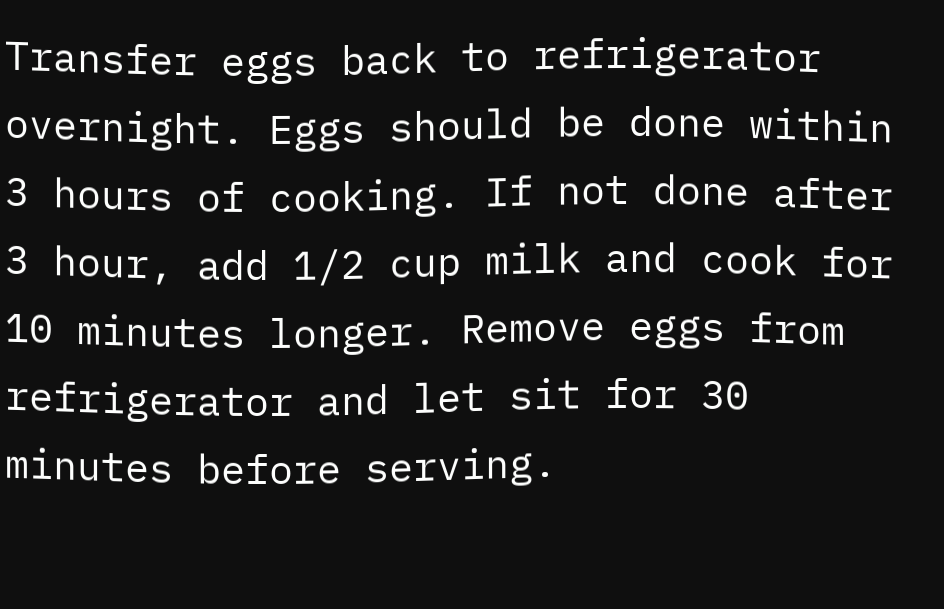Transfer eggs back to refrigerator overnight. Eggs should be done within 3 hours of cooking. If not done after 3 hour, add 1/2 cup milk and cook for 10 minutes longer. Remove eggs from refrigerator and let sit for 30 minutes before serving.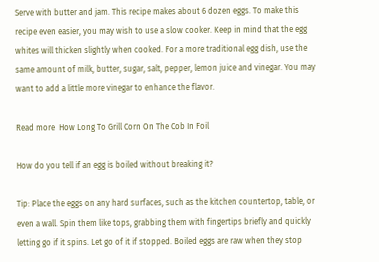Serve with butter and jam. This recipe makes about 6 dozen eggs. To make this recipe even easier, you may wish to use a slow cooker. Keep in mind that the egg whites will thicken slightly when cooked. For a more traditional egg dish, use the same amount of milk, butter, sugar, salt, pepper, lemon juice and vinegar. You may want to add a little more vinegar to enhance the flavor.

Read more  How Long To Grill Corn On The Cob In Foil

How do you tell if an egg is boiled without breaking it?

Tip: Place the eggs on any hard surfaces, such as the kitchen countertop, table, or even a wall. Spin them like tops, grabbing them with fingertips briefly and quickly letting go if it spins. Let go of it if stopped. Boiled eggs are raw when they stop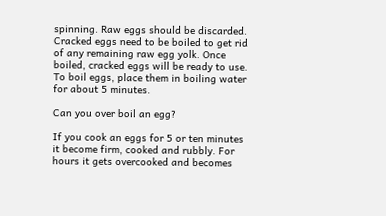spinning. Raw eggs should be discarded. Cracked eggs need to be boiled to get rid of any remaining raw egg yolk. Once boiled, cracked eggs will be ready to use. To boil eggs, place them in boiling water for about 5 minutes.

Can you over boil an egg?

If you cook an eggs for 5 or ten minutes it become firm, cooked and rubbly. For hours it gets overcooked and becomes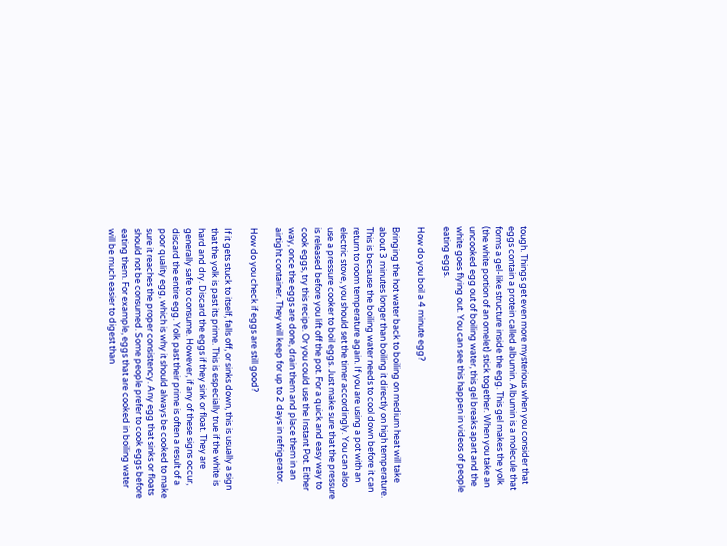tough. Things get even more mysterious when you consider that eggs contain a protein called albumin. Albumin is a molecule that forms a gel-like structure inside the egg. This gel makes the yolk (the white portion of an omelet) stick together. When you take an uncooked egg out of boiling water, this gel breaks apart and the white goes flying out. You can see this happen in videos of people eating eggs.

How do you boil a 4 minute egg?

Bringing the hot water back to boiling on medium heat will take about 3 minutes longer than boiling it directly on high temperature. This is because the boiling water needs to cool down before it can return to room temperature again. If you are using a pot with an electric stove, you should set the timer accordingly. You can also use a pressure cooker to boil eggs. Just make sure that the pressure is released before you lift off the pot. For a quick and easy way to cook eggs, try this recipe. Or you could use the Instant Pot. Either way, once the eggs are done, drain them and place them in an airtight container. They will keep for up to 2 days in refrigerator.

How do you check if eggs are still good?

If it gets stuck to itself, falls off, or sinks down, this is usually a sign that the yolk is past its prime. This is especially true if the white is hard and dry. Discard the eggs if they sink or float. They are generally safe to consume. However, if any of these signs occur, discard the entire egg. Yolk past their prime is often a result of a poor quality egg, which is why it should always be cooked to make sure it reaches the proper consistency. Any egg that sinks or floats should not be consumed. Some people prefer to cook eggs before eating them. For example, eggs that are cooked in boiling water will be much easier to digest than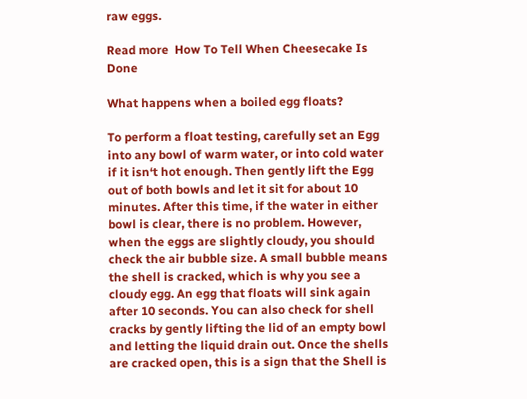raw eggs.

Read more  How To Tell When Cheesecake Is Done

What happens when a boiled egg floats?

To perform a float testing, carefully set an Egg into any bowl of warm water, or into cold water if it isn‘t hot enough. Then gently lift the Egg out of both bowls and let it sit for about 10 minutes. After this time, if the water in either bowl is clear, there is no problem. However, when the eggs are slightly cloudy, you should check the air bubble size. A small bubble means the shell is cracked, which is why you see a cloudy egg. An egg that floats will sink again after 10 seconds. You can also check for shell cracks by gently lifting the lid of an empty bowl and letting the liquid drain out. Once the shells are cracked open, this is a sign that the Shell is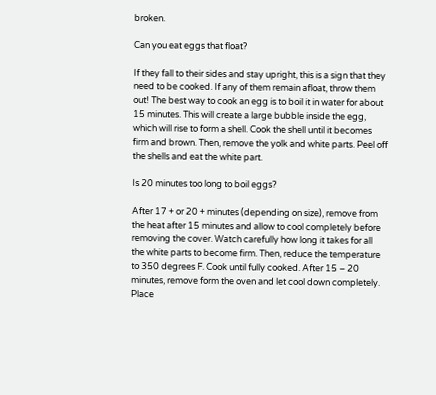broken.

Can you eat eggs that float?

If they fall to their sides and stay upright, this is a sign that they need to be cooked. If any of them remain afloat, throw them out! The best way to cook an egg is to boil it in water for about 15 minutes. This will create a large bubble inside the egg, which will rise to form a shell. Cook the shell until it becomes firm and brown. Then, remove the yolk and white parts. Peel off the shells and eat the white part.

Is 20 minutes too long to boil eggs?

After 17 + or 20 + minutes (depending on size), remove from the heat after 15 minutes and allow to cool completely before removing the cover. Watch carefully how long it takes for all the white parts to become firm. Then, reduce the temperature to 350 degrees F. Cook until fully cooked. After 15 – 20 minutes, remove form the oven and let cool down completely. Place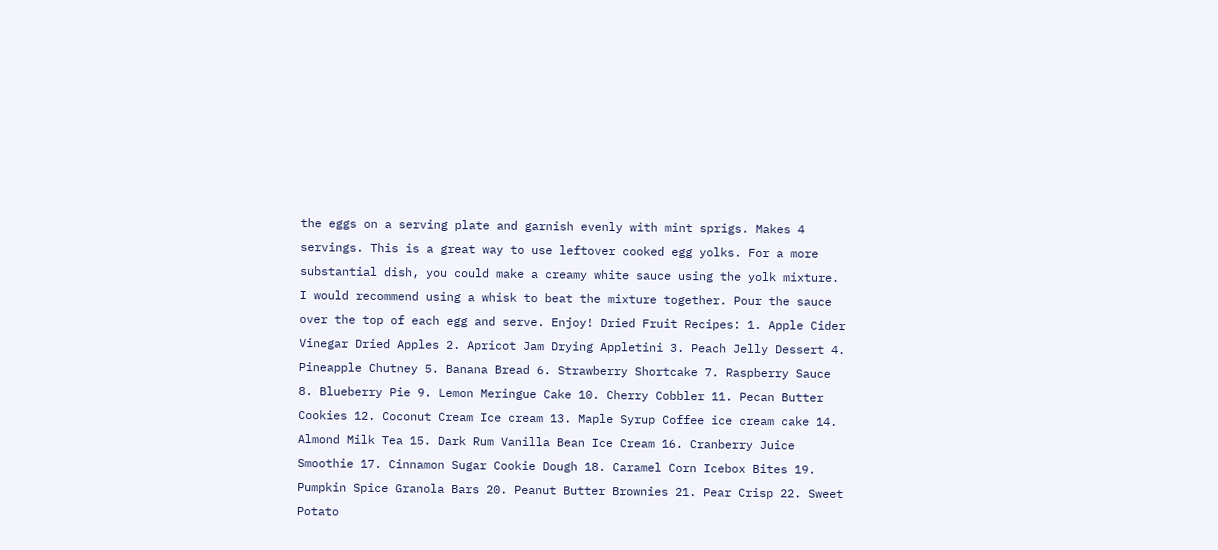the eggs on a serving plate and garnish evenly with mint sprigs. Makes 4 servings. This is a great way to use leftover cooked egg yolks. For a more substantial dish, you could make a creamy white sauce using the yolk mixture. I would recommend using a whisk to beat the mixture together. Pour the sauce over the top of each egg and serve. Enjoy! Dried Fruit Recipes: 1. Apple Cider Vinegar Dried Apples 2. Apricot Jam Drying Appletini 3. Peach Jelly Dessert 4. Pineapple Chutney 5. Banana Bread 6. Strawberry Shortcake 7. Raspberry Sauce 8. Blueberry Pie 9. Lemon Meringue Cake 10. Cherry Cobbler 11. Pecan Butter Cookies 12. Coconut Cream Ice cream 13. Maple Syrup Coffee ice cream cake 14. Almond Milk Tea 15. Dark Rum Vanilla Bean Ice Cream 16. Cranberry Juice Smoothie 17. Cinnamon Sugar Cookie Dough 18. Caramel Corn Icebox Bites 19. Pumpkin Spice Granola Bars 20. Peanut Butter Brownies 21. Pear Crisp 22. Sweet Potato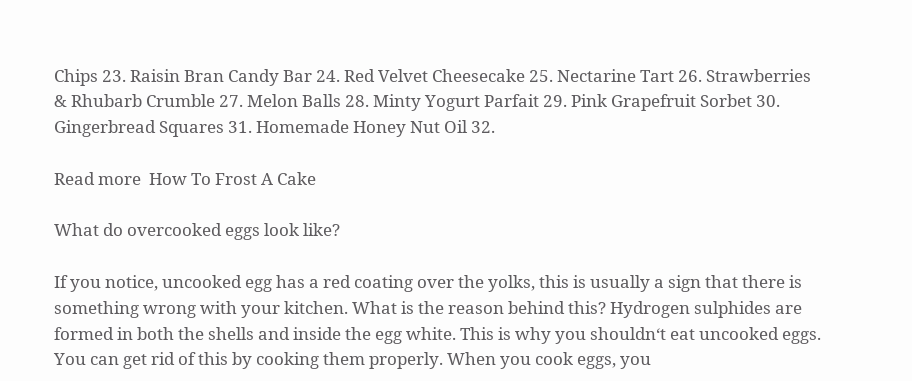Chips 23. Raisin Bran Candy Bar 24. Red Velvet Cheesecake 25. Nectarine Tart 26. Strawberries & Rhubarb Crumble 27. Melon Balls 28. Minty Yogurt Parfait 29. Pink Grapefruit Sorbet 30. Gingerbread Squares 31. Homemade Honey Nut Oil 32.

Read more  How To Frost A Cake

What do overcooked eggs look like?

If you notice, uncooked egg has a red coating over the yolks, this is usually a sign that there is something wrong with your kitchen. What is the reason behind this? Hydrogen sulphides are formed in both the shells and inside the egg white. This is why you shouldn‘t eat uncooked eggs. You can get rid of this by cooking them properly. When you cook eggs, you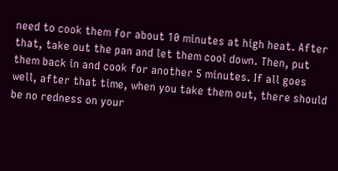need to cook them for about 10 minutes at high heat. After that, take out the pan and let them cool down. Then, put them back in and cook for another 5 minutes. If all goes well, after that time, when you take them out, there should be no redness on your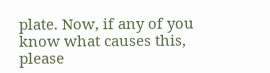plate. Now, if any of you know what causes this, please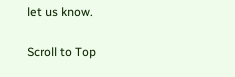let us know.

Scroll to Top